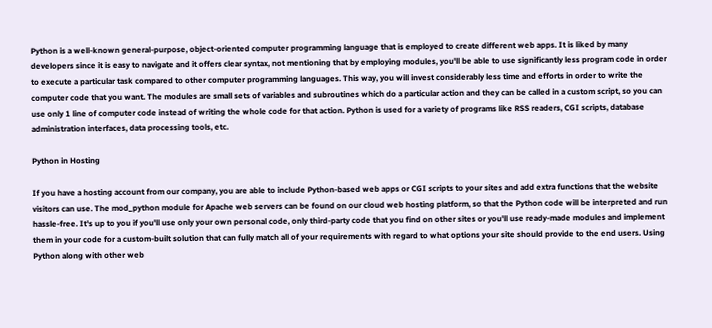Python is a well-known general-purpose, object-oriented computer programming language that is employed to create different web apps. It is liked by many developers since it is easy to navigate and it offers clear syntax, not mentioning that by employing modules, you'll be able to use significantly less program code in order to execute a particular task compared to other computer programming languages. This way, you will invest considerably less time and efforts in order to write the computer code that you want. The modules are small sets of variables and subroutines which do a particular action and they can be called in a custom script, so you can use only 1 line of computer code instead of writing the whole code for that action. Python is used for a variety of programs like RSS readers, CGI scripts, database administration interfaces, data processing tools, etc.

Python in Hosting

If you have a hosting account from our company, you are able to include Python-based web apps or CGI scripts to your sites and add extra functions that the website visitors can use. The mod_python module for Apache web servers can be found on our cloud web hosting platform, so that the Python code will be interpreted and run hassle-free. It's up to you if you'll use only your own personal code, only third-party code that you find on other sites or you'll use ready-made modules and implement them in your code for a custom-built solution that can fully match all of your requirements with regard to what options your site should provide to the end users. Using Python along with other web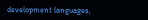development languages,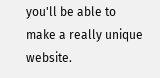you'll be able to make a really unique website.